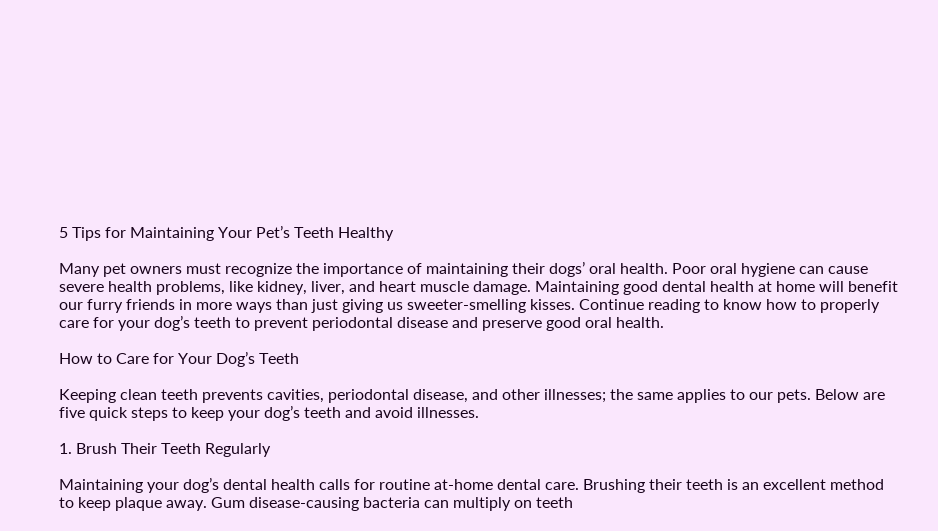5 Tips for Maintaining Your Pet’s Teeth Healthy

Many pet owners must recognize the importance of maintaining their dogs’ oral health. Poor oral hygiene can cause severe health problems, like kidney, liver, and heart muscle damage. Maintaining good dental health at home will benefit our furry friends in more ways than just giving us sweeter-smelling kisses. Continue reading to know how to properly care for your dog’s teeth to prevent periodontal disease and preserve good oral health.

How to Care for Your Dog’s Teeth

Keeping clean teeth prevents cavities, periodontal disease, and other illnesses; the same applies to our pets. Below are five quick steps to keep your dog’s teeth and avoid illnesses.

1. Brush Their Teeth Regularly

Maintaining your dog’s dental health calls for routine at-home dental care. Brushing their teeth is an excellent method to keep plaque away. Gum disease-causing bacteria can multiply on teeth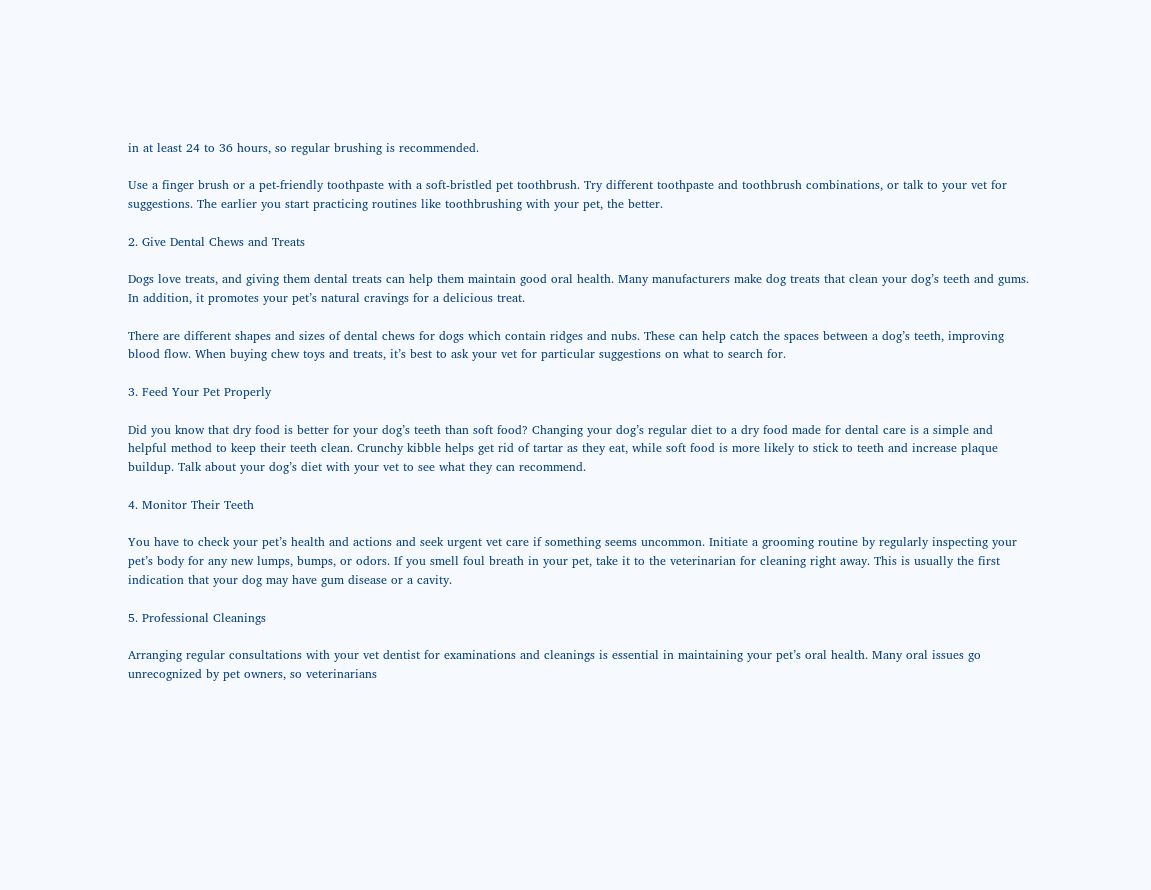in at least 24 to 36 hours, so regular brushing is recommended.

Use a finger brush or a pet-friendly toothpaste with a soft-bristled pet toothbrush. Try different toothpaste and toothbrush combinations, or talk to your vet for suggestions. The earlier you start practicing routines like toothbrushing with your pet, the better.

2. Give Dental Chews and Treats

Dogs love treats, and giving them dental treats can help them maintain good oral health. Many manufacturers make dog treats that clean your dog’s teeth and gums. In addition, it promotes your pet’s natural cravings for a delicious treat.

There are different shapes and sizes of dental chews for dogs which contain ridges and nubs. These can help catch the spaces between a dog’s teeth, improving blood flow. When buying chew toys and treats, it’s best to ask your vet for particular suggestions on what to search for.

3. Feed Your Pet Properly

Did you know that dry food is better for your dog’s teeth than soft food? Changing your dog’s regular diet to a dry food made for dental care is a simple and helpful method to keep their teeth clean. Crunchy kibble helps get rid of tartar as they eat, while soft food is more likely to stick to teeth and increase plaque buildup. Talk about your dog’s diet with your vet to see what they can recommend.

4. Monitor Their Teeth

You have to check your pet’s health and actions and seek urgent vet care if something seems uncommon. Initiate a grooming routine by regularly inspecting your pet’s body for any new lumps, bumps, or odors. If you smell foul breath in your pet, take it to the veterinarian for cleaning right away. This is usually the first indication that your dog may have gum disease or a cavity.

5. Professional Cleanings

Arranging regular consultations with your vet dentist for examinations and cleanings is essential in maintaining your pet’s oral health. Many oral issues go unrecognized by pet owners, so veterinarians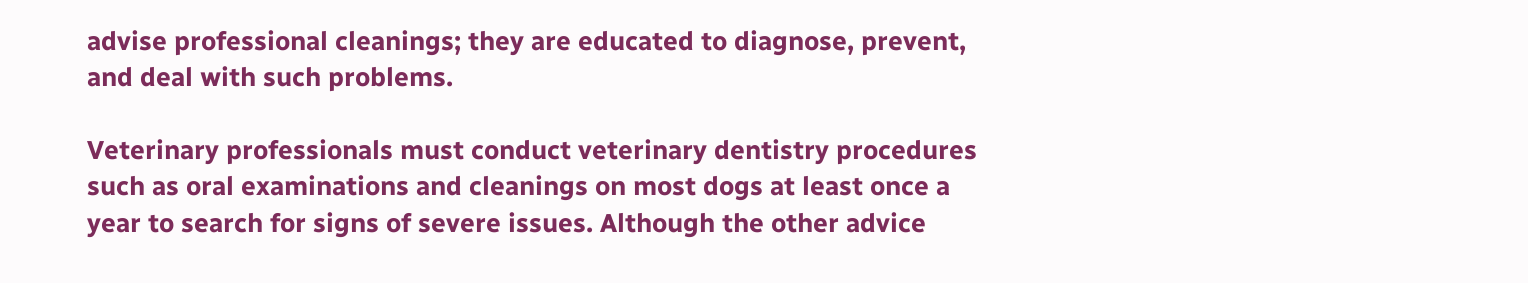advise professional cleanings; they are educated to diagnose, prevent, and deal with such problems.

Veterinary professionals must conduct veterinary dentistry procedures such as oral examinations and cleanings on most dogs at least once a year to search for signs of severe issues. Although the other advice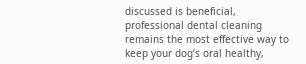discussed is beneficial, professional dental cleaning remains the most effective way to keep your dog’s oral healthy,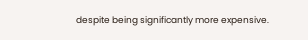despite being significantly more expensive.